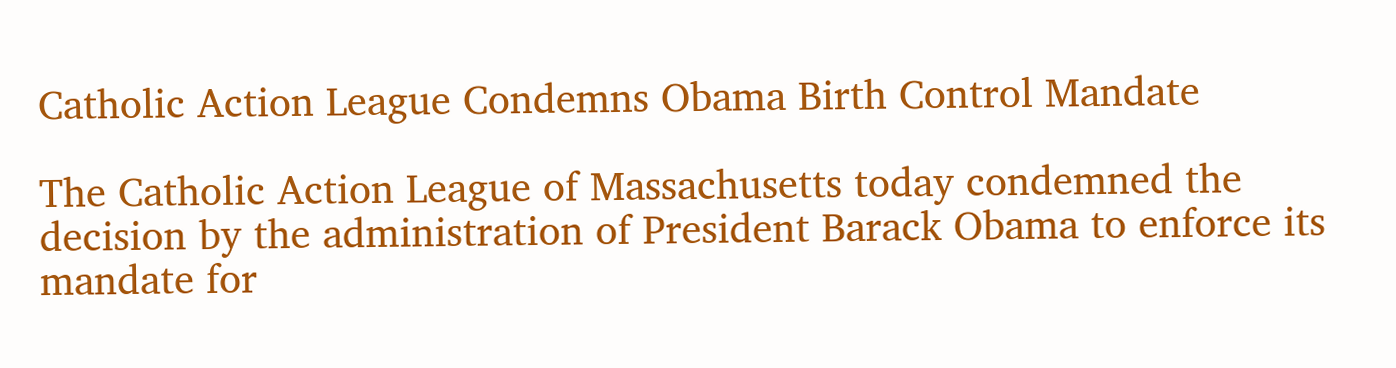Catholic Action League Condemns Obama Birth Control Mandate

The Catholic Action League of Massachusetts today condemned the decision by the administration of President Barack Obama to enforce its mandate for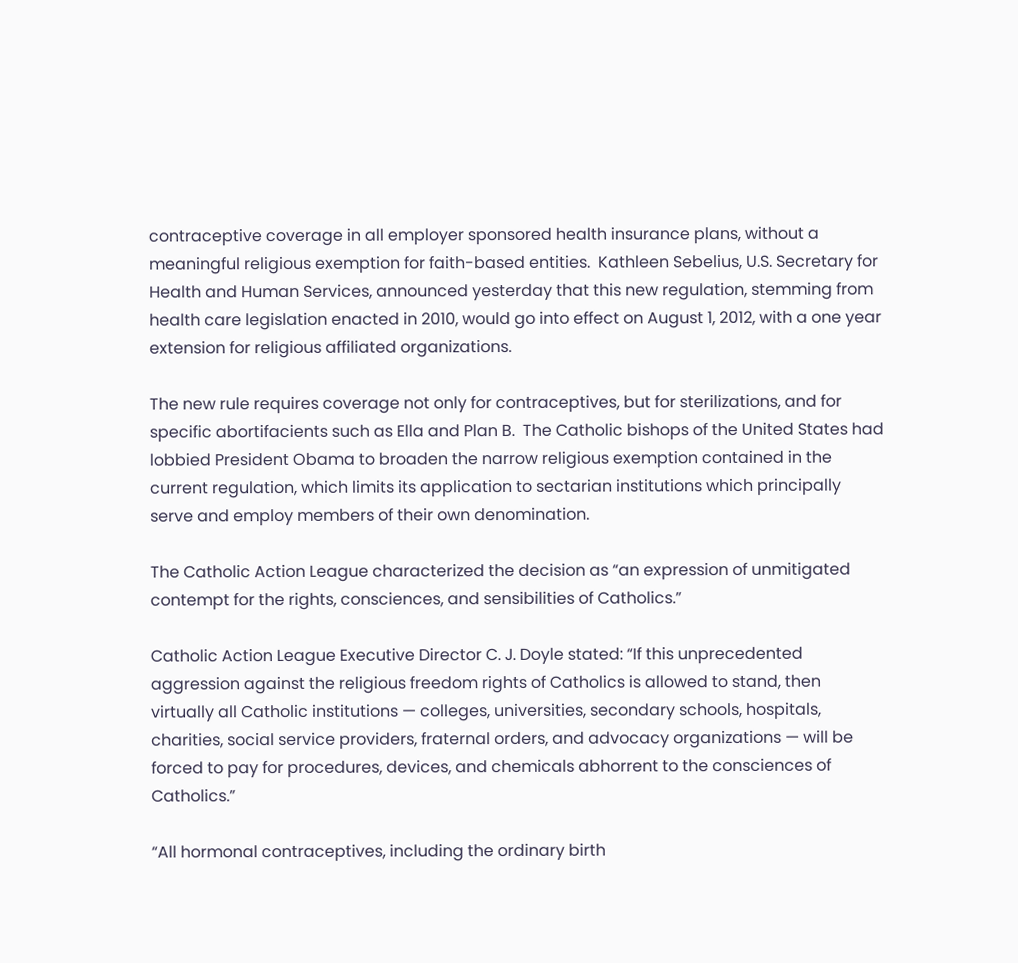contraceptive coverage in all employer sponsored health insurance plans, without a meaningful religious exemption for faith-based entities.  Kathleen Sebelius, U.S. Secretary for Health and Human Services, announced yesterday that this new regulation, stemming from health care legislation enacted in 2010, would go into effect on August 1, 2012, with a one year extension for religious affiliated organizations.

The new rule requires coverage not only for contraceptives, but for sterilizations, and for specific abortifacients such as Ella and Plan B.  The Catholic bishops of the United States had lobbied President Obama to broaden the narrow religious exemption contained in the current regulation, which limits its application to sectarian institutions which principally serve and employ members of their own denomination.

The Catholic Action League characterized the decision as “an expression of unmitigated contempt for the rights, consciences, and sensibilities of Catholics.”

Catholic Action League Executive Director C. J. Doyle stated: “If this unprecedented aggression against the religious freedom rights of Catholics is allowed to stand, then virtually all Catholic institutions — colleges, universities, secondary schools, hospitals, charities, social service providers, fraternal orders, and advocacy organizations — will be forced to pay for procedures, devices, and chemicals abhorrent to the consciences of Catholics.”

“All hormonal contraceptives, including the ordinary birth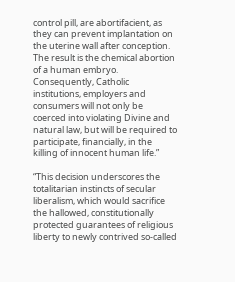control pill, are abortifacient, as they can prevent implantation on the uterine wall after conception.  The result is the chemical abortion of a human embryo.  Consequently, Catholic institutions, employers and consumers will not only be coerced into violating Divine and natural law, but will be required to participate, financially, in the killing of innocent human life.”

“This decision underscores the totalitarian instincts of secular liberalism, which would sacrifice the hallowed, constitutionally protected guarantees of religious liberty to newly contrived so-called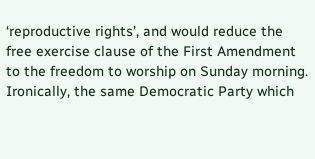‘reproductive rights’, and would reduce the free exercise clause of the First Amendment to the freedom to worship on Sunday morning.  Ironically, the same Democratic Party which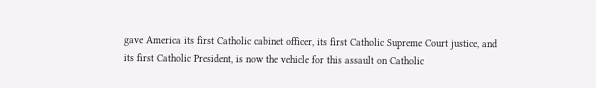gave America its first Catholic cabinet officer, its first Catholic Supreme Court justice, and its first Catholic President, is now the vehicle for this assault on Catholic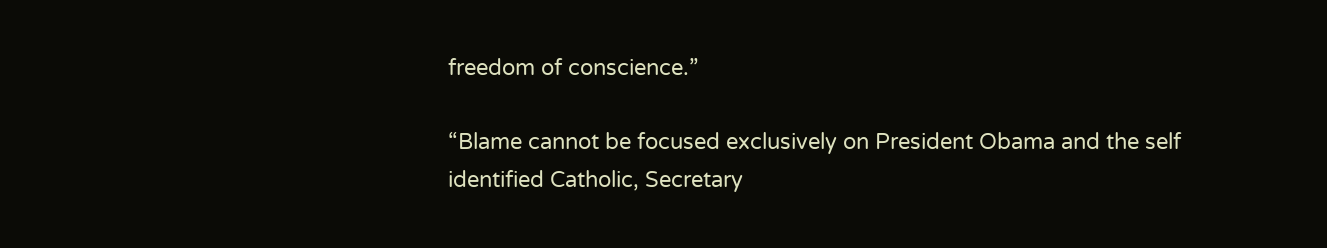freedom of conscience.”

“Blame cannot be focused exclusively on President Obama and the self identified Catholic, Secretary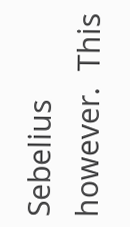Sebelius however.  This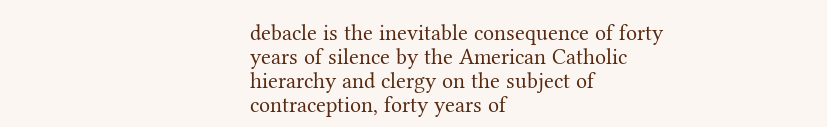debacle is the inevitable consequence of forty years of silence by the American Catholic hierarchy and clergy on the subject of contraception, forty years of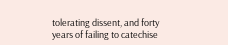tolerating dissent, and forty years of failing to catechise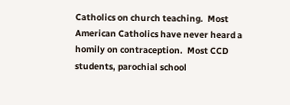Catholics on church teaching.  Most American Catholics have never heard a homily on contraception.  Most CCD students, parochial school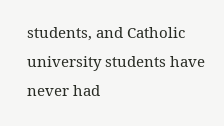students, and Catholic university students have never had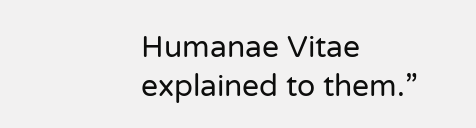Humanae Vitae explained to them.”